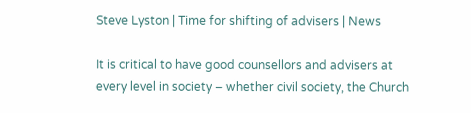Steve Lyston | Time for shifting of advisers | News

It is critical to have good counsellors and advisers at every level in society – whether civil society, the Church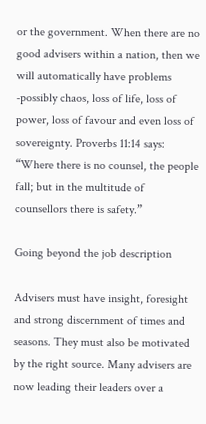or the government. When there are no good advisers within a nation, then we will automatically have problems -possibly chaos, loss of life, loss of power, loss of favour and even loss of sovereignty. Proverbs 11:14 says: “Where there is no counsel, the people fall; but in the multitude of counsellors there is safety.”

Going beyond the job description

Advisers must have insight, foresight and strong discernment of times and seasons. They must also be motivated by the right source. Many advisers are now leading their leaders over a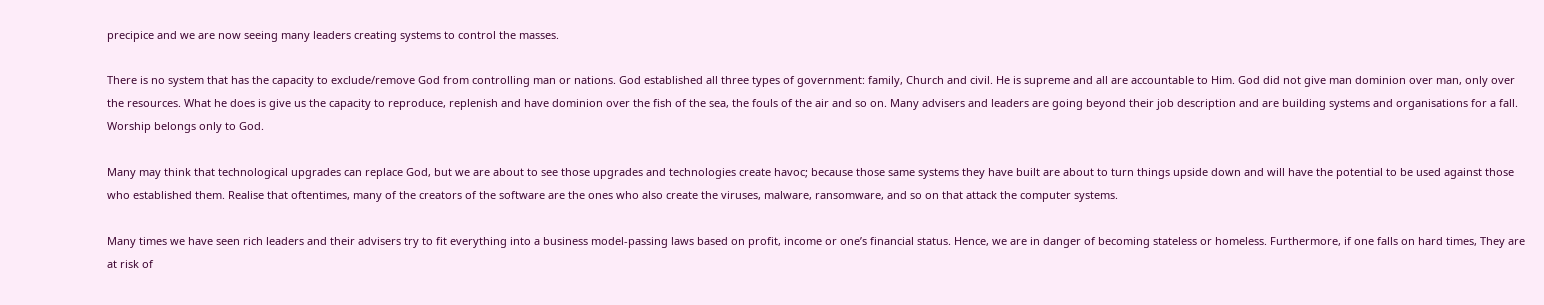precipice and we are now seeing many leaders creating systems to control the masses.

There is no system that has the capacity to exclude/remove God from controlling man or nations. God established all three types of government: family, Church and civil. He is supreme and all are accountable to Him. God did not give man dominion over man, only over the resources. What he does is give us the capacity to reproduce, replenish and have dominion over the fish of the sea, the fouls of the air and so on. Many advisers and leaders are going beyond their job description and are building systems and organisations for a fall. Worship belongs only to God.

Many may think that technological upgrades can replace God, but we are about to see those upgrades and technologies create havoc; because those same systems they have built are about to turn things upside down and will have the potential to be used against those who established them. Realise that oftentimes, many of the creators of the software are the ones who also create the viruses, malware, ransomware, and so on that attack the computer systems.

Many times we have seen rich leaders and their advisers try to fit everything into a business model-passing laws based on profit, income or one’s financial status. Hence, we are in danger of becoming stateless or homeless. Furthermore, if one falls on hard times, They are at risk of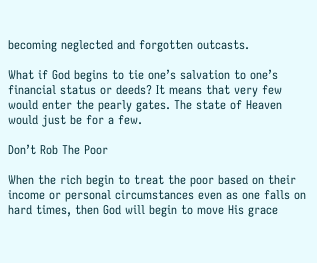becoming neglected and forgotten outcasts.

What if God begins to tie one’s salvation to one’s financial status or deeds? It means that very few would enter the pearly gates. The state of Heaven would just be for a few.

Don’t Rob The Poor

When the rich begin to treat the poor based on their income or personal circumstances even as one falls on hard times, then God will begin to move His grace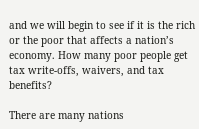and we will begin to see if it is the rich or the poor that affects a nation’s economy. How many poor people get tax write-offs, waivers, and tax benefits?

There are many nations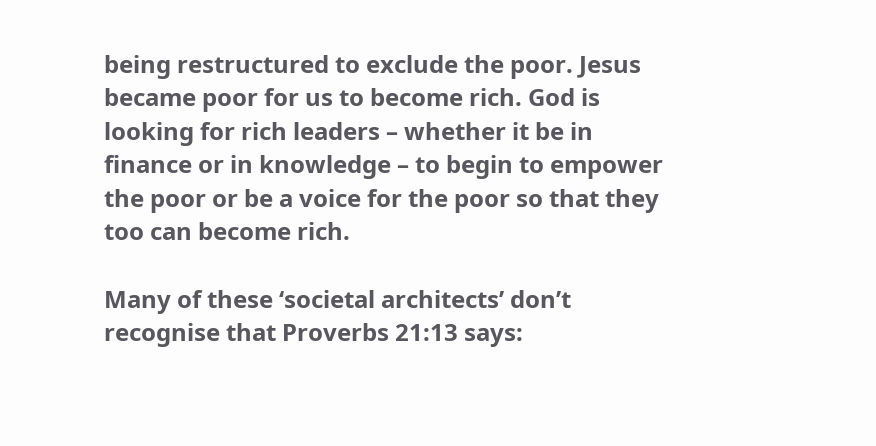being restructured to exclude the poor. Jesus became poor for us to become rich. God is looking for rich leaders – whether it be in finance or in knowledge – to begin to empower the poor or be a voice for the poor so that they too can become rich.

Many of these ‘societal architects’ don’t recognise that Proverbs 21:13 says: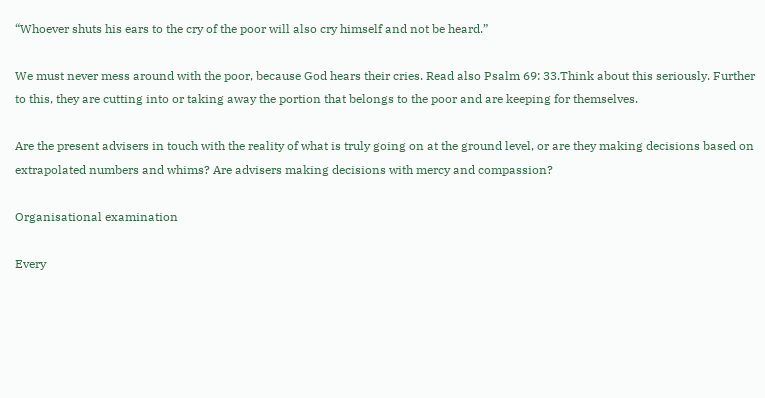“Whoever shuts his ears to the cry of the poor will also cry himself and not be heard.”

We must never mess around with the poor, because God hears their cries. Read also Psalm 69: 33.Think about this seriously. Further to this, they are cutting into or taking away the portion that belongs to the poor and are keeping for themselves.

Are the present advisers in touch with the reality of what is truly going on at the ground level, or are they making decisions based on extrapolated numbers and whims? Are advisers making decisions with mercy and compassion?

Organisational examination

Every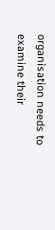organisation needs to examine their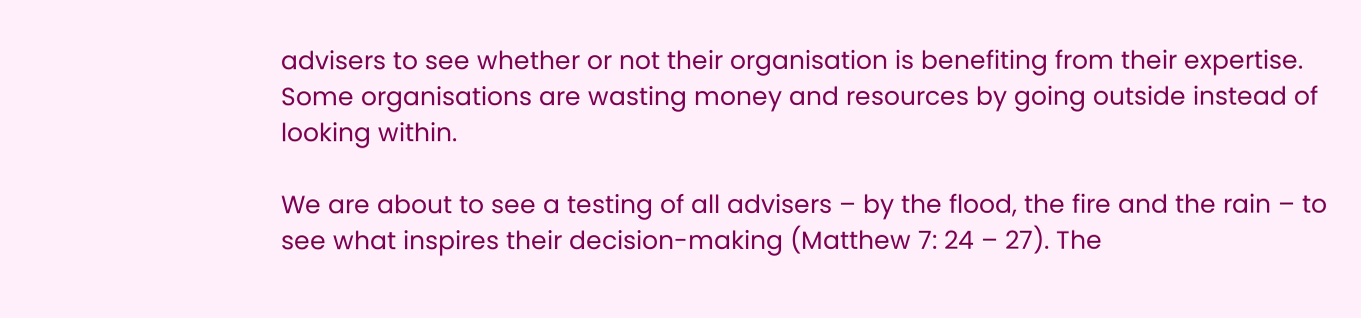advisers to see whether or not their organisation is benefiting from their expertise. Some organisations are wasting money and resources by going outside instead of looking within.

We are about to see a testing of all advisers – by the flood, the fire and the rain – to see what inspires their decision-making (Matthew 7: 24 – 27). The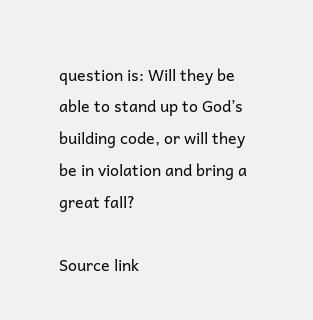question is: Will they be able to stand up to God’s building code, or will they be in violation and bring a great fall?

Source link